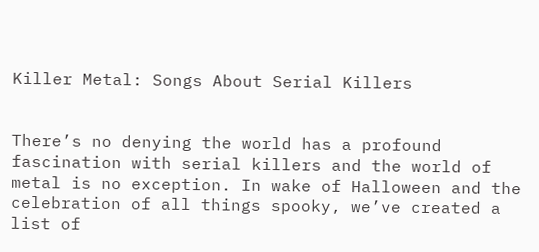Killer Metal: Songs About Serial Killers


There’s no denying the world has a profound fascination with serial killers and the world of metal is no exception. In wake of Halloween and the celebration of all things spooky, we’ve created a list of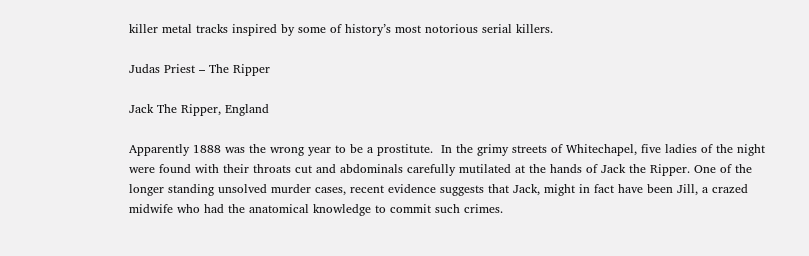killer metal tracks inspired by some of history’s most notorious serial killers.

Judas Priest – The Ripper

Jack The Ripper, England

Apparently 1888 was the wrong year to be a prostitute.  In the grimy streets of Whitechapel, five ladies of the night were found with their throats cut and abdominals carefully mutilated at the hands of Jack the Ripper. One of the longer standing unsolved murder cases, recent evidence suggests that Jack, might in fact have been Jill, a crazed midwife who had the anatomical knowledge to commit such crimes.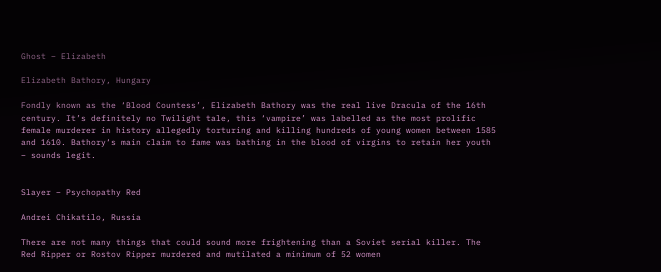Ghost – Elizabeth

Elizabeth Bathory, Hungary

Fondly known as the ‘Blood Countess’, Elizabeth Bathory was the real live Dracula of the 16th century. It’s definitely no Twilight tale, this ‘vampire’ was labelled as the most prolific female murderer in history allegedly torturing and killing hundreds of young women between 1585 and 1610. Bathory‘s main claim to fame was bathing in the blood of virgins to retain her youth – sounds legit.


Slayer – Psychopathy Red

Andrei Chikatilo, Russia

There are not many things that could sound more frightening than a Soviet serial killer. The Red Ripper or Rostov Ripper murdered and mutilated a minimum of 52 women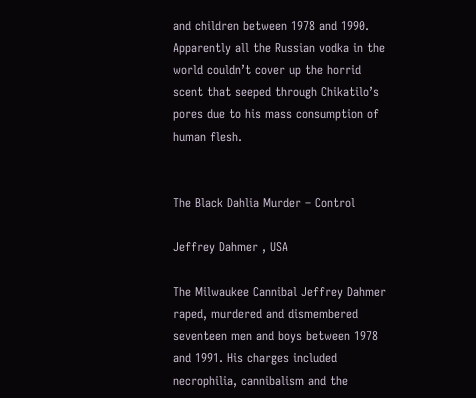and children between 1978 and 1990. Apparently all the Russian vodka in the world couldn’t cover up the horrid scent that seeped through Chikatilo’s pores due to his mass consumption of human flesh.


The Black Dahlia Murder – Control

Jeffrey Dahmer , USA

The Milwaukee Cannibal Jeffrey Dahmer raped, murdered and dismembered seventeen men and boys between 1978 and 1991. His charges included necrophilia, cannibalism and the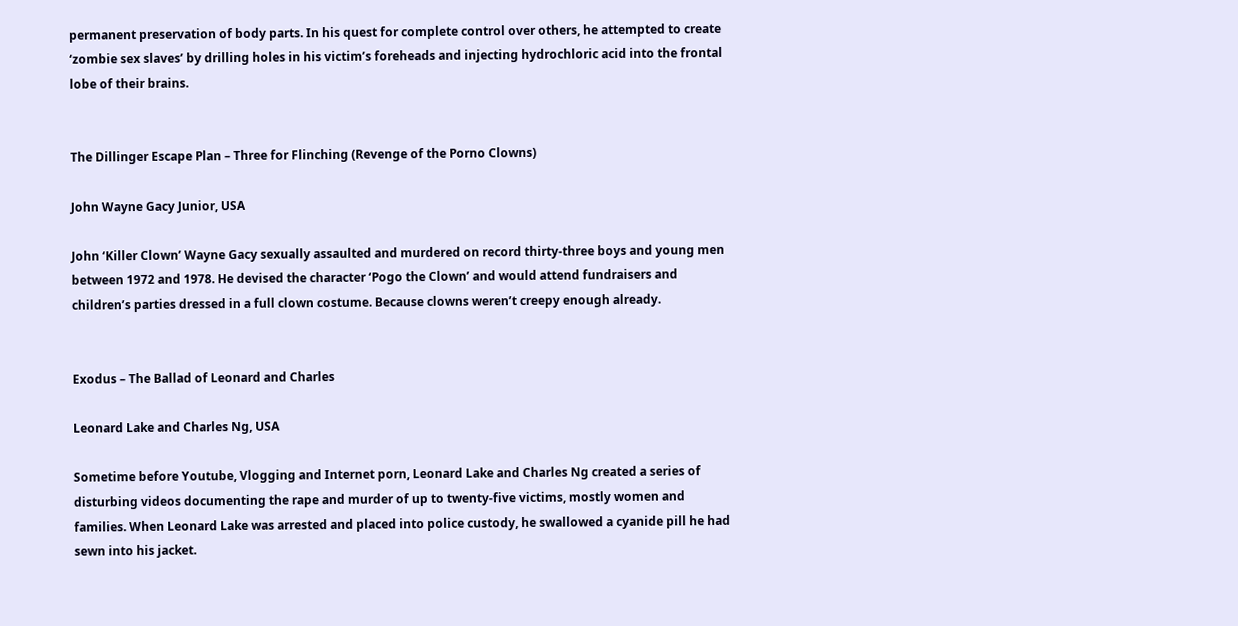permanent preservation of body parts. In his quest for complete control over others, he attempted to create ‘zombie sex slaves’ by drilling holes in his victim’s foreheads and injecting hydrochloric acid into the frontal lobe of their brains.


The Dillinger Escape Plan – Three for Flinching (Revenge of the Porno Clowns)

John Wayne Gacy Junior, USA

John ‘Killer Clown’ Wayne Gacy sexually assaulted and murdered on record thirty-three boys and young men between 1972 and 1978. He devised the character ‘Pogo the Clown’ and would attend fundraisers and children’s parties dressed in a full clown costume. Because clowns weren’t creepy enough already.


Exodus – The Ballad of Leonard and Charles

Leonard Lake and Charles Ng, USA

Sometime before Youtube, Vlogging and Internet porn, Leonard Lake and Charles Ng created a series of disturbing videos documenting the rape and murder of up to twenty-five victims, mostly women and families. When Leonard Lake was arrested and placed into police custody, he swallowed a cyanide pill he had sewn into his jacket.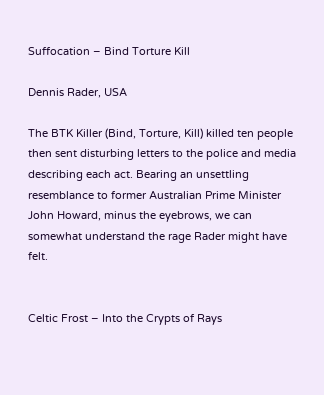Suffocation – Bind Torture Kill

Dennis Rader, USA

The BTK Killer (Bind, Torture, Kill) killed ten people then sent disturbing letters to the police and media describing each act. Bearing an unsettling resemblance to former Australian Prime Minister John Howard, minus the eyebrows, we can somewhat understand the rage Rader might have felt.


Celtic Frost – Into the Crypts of Rays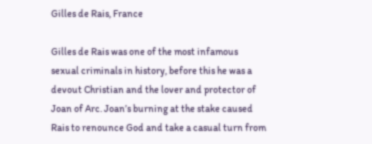Gilles de Rais, France

Gilles de Rais was one of the most infamous sexual criminals in history, before this he was a devout Christian and the lover and protector of Joan of Arc. Joan’s burning at the stake caused Rais to renounce God and take a casual turn from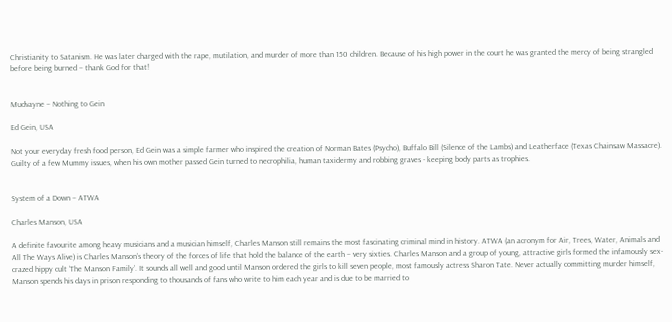Christianity to Satanism. He was later charged with the rape, mutilation, and murder of more than 150 children. Because of his high power in the court he was granted the mercy of being strangled before being burned – thank God for that!


Mudvayne – Nothing to Gein

Ed Gein, USA

Not your everyday fresh food person, Ed Gein was a simple farmer who inspired the creation of Norman Bates (Psycho), Buffalo Bill (Silence of the Lambs) and Leatherface (Texas Chainsaw Massacre). Guilty of a few Mummy issues, when his own mother passed Gein turned to necrophilia, human taxidermy and robbing graves - keeping body parts as trophies.


System of a Down – ATWA

Charles Manson, USA

A definite favourite among heavy musicians and a musician himself, Charles Manson still remains the most fascinating criminal mind in history. ATWA (an acronym for Air, Trees, Water, Animals and All The Ways Alive) is Charles Manson’s theory of the forces of life that hold the balance of the earth – very sixties. Charles Manson and a group of young, attractive girls formed the infamously sex-crazed hippy cult ‘The Manson Family’. It sounds all well and good until Manson ordered the girls to kill seven people, most famously actress Sharon Tate. Never actually committing murder himself, Manson spends his days in prison responding to thousands of fans who write to him each year and is due to be married to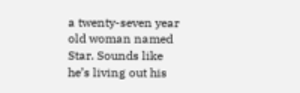a twenty-seven year old woman named Star. Sounds like he’s living out his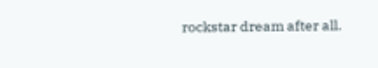rockstar dream after all.